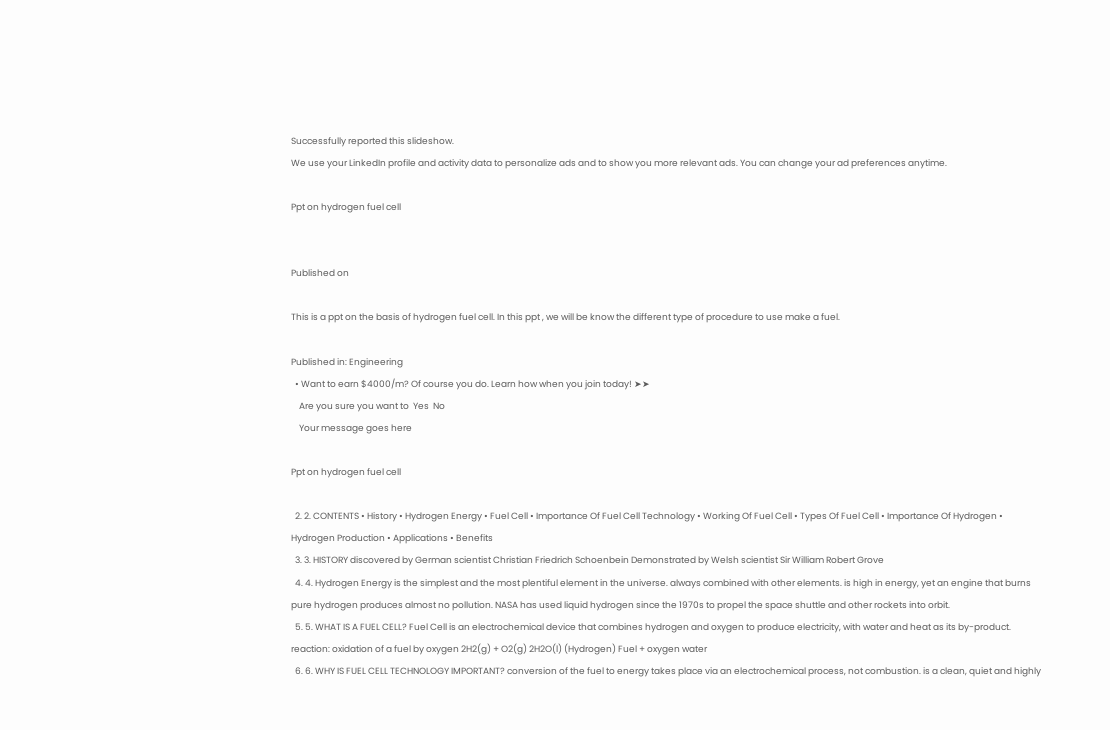Successfully reported this slideshow.
We use your LinkedIn profile and activity data to personalize ads and to show you more relevant ads. You can change your ad preferences anytime.

Ppt on hydrogen fuel cell


Published on

This is a ppt on the basis of hydrogen fuel cell. In this ppt , we will be know the different type of procedure to use make a fuel.

Published in: Engineering
  • Want to earn $4000/m? Of course you do. Learn how when you join today! ➤➤
    Are you sure you want to  Yes  No
    Your message goes here

Ppt on hydrogen fuel cell

  2. 2. CONTENTS • History • Hydrogen Energy • Fuel Cell • Importance Of Fuel Cell Technology • Working Of Fuel Cell • Types Of Fuel Cell • Importance Of Hydrogen • Hydrogen Production • Applications • Benefits
  3. 3. HISTORY discovered by German scientist Christian Friedrich Schoenbein Demonstrated by Welsh scientist Sir William Robert Grove
  4. 4. Hydrogen Energy is the simplest and the most plentiful element in the universe. always combined with other elements. is high in energy, yet an engine that burns pure hydrogen produces almost no pollution. NASA has used liquid hydrogen since the 1970s to propel the space shuttle and other rockets into orbit.
  5. 5. WHAT IS A FUEL CELL? Fuel Cell is an electrochemical device that combines hydrogen and oxygen to produce electricity, with water and heat as its by-product. reaction: oxidation of a fuel by oxygen 2H2(g) + O2(g) 2H2O(l) (Hydrogen) Fuel + oxygen water
  6. 6. WHY IS FUEL CELL TECHNOLOGY IMPORTANT? conversion of the fuel to energy takes place via an electrochemical process, not combustion. is a clean, quiet and highly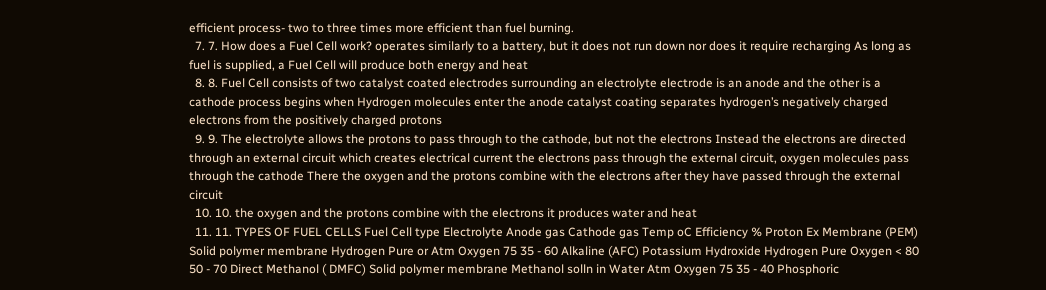efficient process- two to three times more efficient than fuel burning.
  7. 7. How does a Fuel Cell work? operates similarly to a battery, but it does not run down nor does it require recharging As long as fuel is supplied, a Fuel Cell will produce both energy and heat
  8. 8. Fuel Cell consists of two catalyst coated electrodes surrounding an electrolyte electrode is an anode and the other is a cathode process begins when Hydrogen molecules enter the anode catalyst coating separates hydrogen’s negatively charged electrons from the positively charged protons
  9. 9. The electrolyte allows the protons to pass through to the cathode, but not the electrons Instead the electrons are directed through an external circuit which creates electrical current the electrons pass through the external circuit, oxygen molecules pass through the cathode There the oxygen and the protons combine with the electrons after they have passed through the external circuit
  10. 10. the oxygen and the protons combine with the electrons it produces water and heat
  11. 11. TYPES OF FUEL CELLS Fuel Cell type Electrolyte Anode gas Cathode gas Temp oC Efficiency % Proton Ex Membrane (PEM) Solid polymer membrane Hydrogen Pure or Atm Oxygen 75 35 - 60 Alkaline (AFC) Potassium Hydroxide Hydrogen Pure Oxygen < 80 50 - 70 Direct Methanol ( DMFC) Solid polymer membrane Methanol solln in Water Atm Oxygen 75 35 - 40 Phosphoric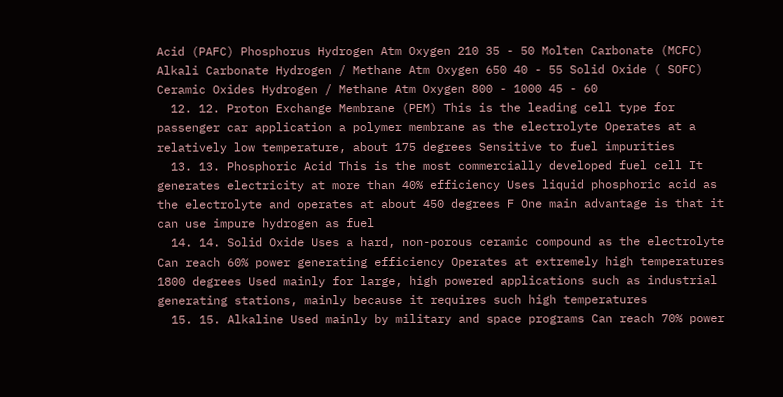Acid (PAFC) Phosphorus Hydrogen Atm Oxygen 210 35 - 50 Molten Carbonate (MCFC) Alkali Carbonate Hydrogen / Methane Atm Oxygen 650 40 - 55 Solid Oxide ( SOFC) Ceramic Oxides Hydrogen / Methane Atm Oxygen 800 - 1000 45 - 60
  12. 12. Proton Exchange Membrane (PEM) This is the leading cell type for passenger car application a polymer membrane as the electrolyte Operates at a relatively low temperature, about 175 degrees Sensitive to fuel impurities
  13. 13. Phosphoric Acid This is the most commercially developed fuel cell It generates electricity at more than 40% efficiency Uses liquid phosphoric acid as the electrolyte and operates at about 450 degrees F One main advantage is that it can use impure hydrogen as fuel
  14. 14. Solid Oxide Uses a hard, non-porous ceramic compound as the electrolyte Can reach 60% power generating efficiency Operates at extremely high temperatures 1800 degrees Used mainly for large, high powered applications such as industrial generating stations, mainly because it requires such high temperatures
  15. 15. Alkaline Used mainly by military and space programs Can reach 70% power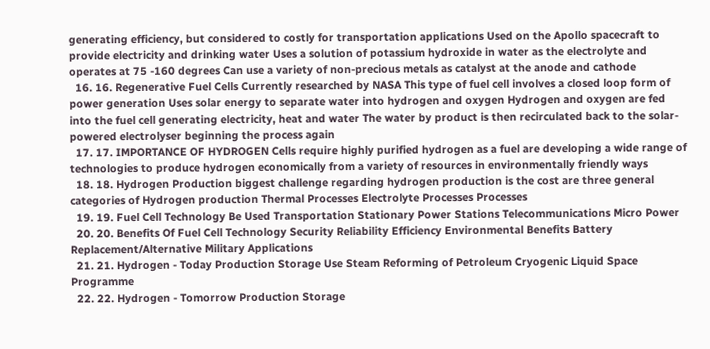generating efficiency, but considered to costly for transportation applications Used on the Apollo spacecraft to provide electricity and drinking water Uses a solution of potassium hydroxide in water as the electrolyte and operates at 75 -160 degrees Can use a variety of non-precious metals as catalyst at the anode and cathode
  16. 16. Regenerative Fuel Cells Currently researched by NASA This type of fuel cell involves a closed loop form of power generation Uses solar energy to separate water into hydrogen and oxygen Hydrogen and oxygen are fed into the fuel cell generating electricity, heat and water The water by product is then recirculated back to the solar-powered electrolyser beginning the process again
  17. 17. IMPORTANCE OF HYDROGEN Cells require highly purified hydrogen as a fuel are developing a wide range of technologies to produce hydrogen economically from a variety of resources in environmentally friendly ways
  18. 18. Hydrogen Production biggest challenge regarding hydrogen production is the cost are three general categories of Hydrogen production Thermal Processes Electrolyte Processes Processes
  19. 19. Fuel Cell Technology Be Used Transportation Stationary Power Stations Telecommunications Micro Power
  20. 20. Benefits Of Fuel Cell Technology Security Reliability Efficiency Environmental Benefits Battery Replacement/Alternative Military Applications
  21. 21. Hydrogen - Today Production Storage Use Steam Reforming of Petroleum Cryogenic Liquid Space Programme
  22. 22. Hydrogen - Tomorrow Production Storage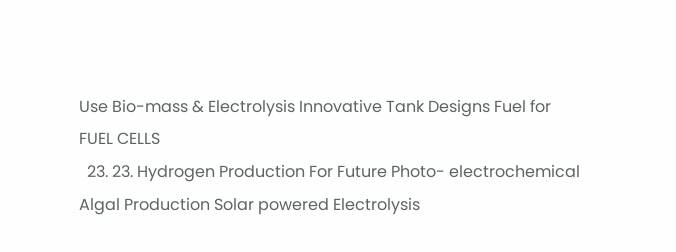Use Bio-mass & Electrolysis Innovative Tank Designs Fuel for FUEL CELLS
  23. 23. Hydrogen Production For Future Photo- electrochemical Algal Production Solar powered Electrolysis